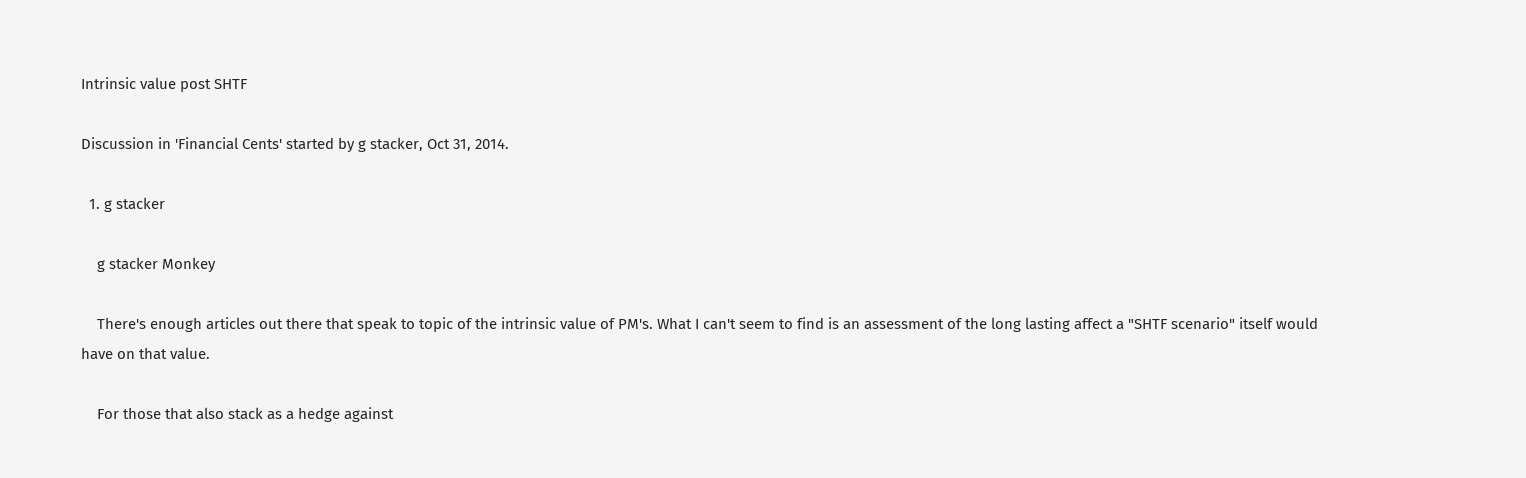Intrinsic value post SHTF

Discussion in 'Financial Cents' started by g stacker, Oct 31, 2014.

  1. g stacker

    g stacker Monkey

    There's enough articles out there that speak to topic of the intrinsic value of PM's. What I can't seem to find is an assessment of the long lasting affect a "SHTF scenario" itself would have on that value.

    For those that also stack as a hedge against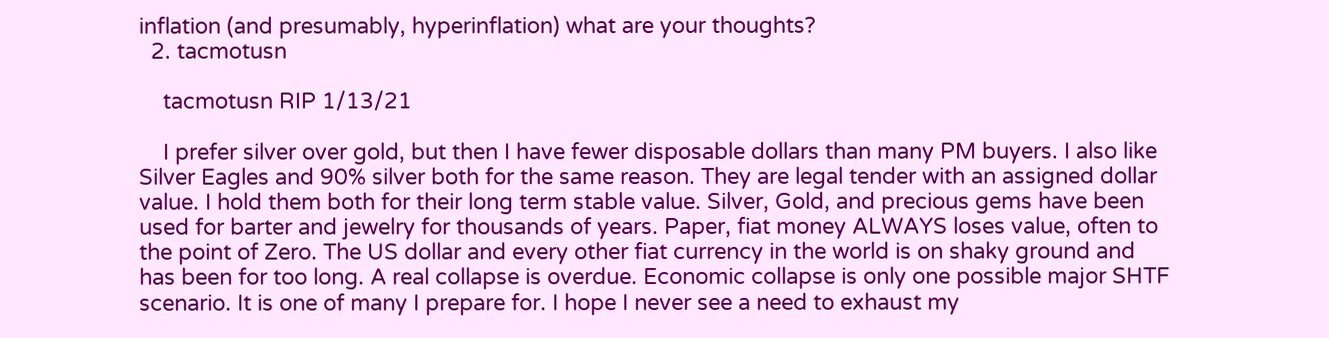inflation (and presumably, hyperinflation) what are your thoughts?
  2. tacmotusn

    tacmotusn RIP 1/13/21

    I prefer silver over gold, but then I have fewer disposable dollars than many PM buyers. I also like Silver Eagles and 90% silver both for the same reason. They are legal tender with an assigned dollar value. I hold them both for their long term stable value. Silver, Gold, and precious gems have been used for barter and jewelry for thousands of years. Paper, fiat money ALWAYS loses value, often to the point of Zero. The US dollar and every other fiat currency in the world is on shaky ground and has been for too long. A real collapse is overdue. Economic collapse is only one possible major SHTF scenario. It is one of many I prepare for. I hope I never see a need to exhaust my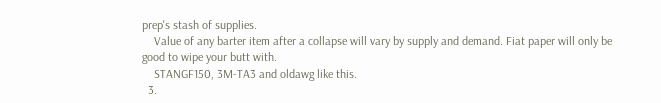prep's stash of supplies.
    Value of any barter item after a collapse will vary by supply and demand. Fiat paper will only be good to wipe your butt with.
    STANGF150, 3M-TA3 and oldawg like this.
  3.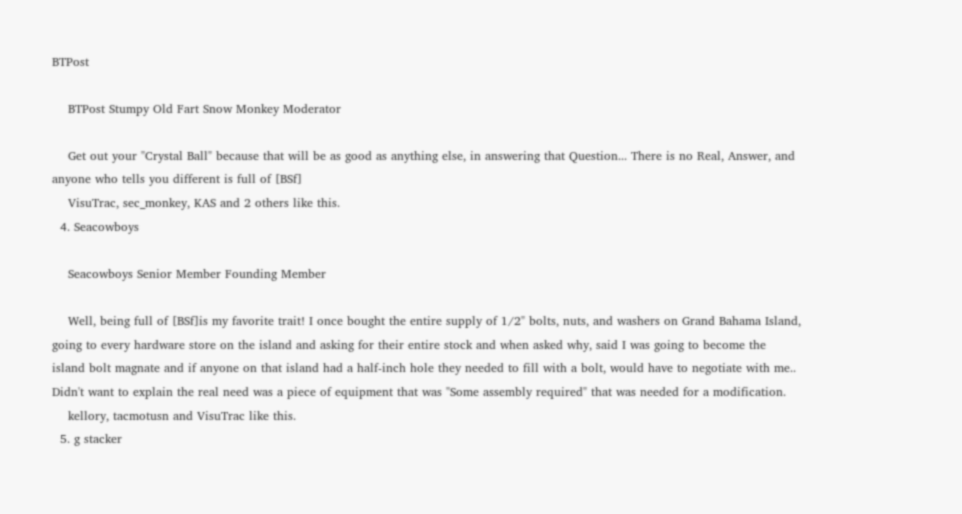BTPost

    BTPost Stumpy Old Fart Snow Monkey Moderator

    Get out your "Crystal Ball" because that will be as good as anything else, in answering that Question... There is no Real, Answer, and anyone who tells you different is full of [BSf]
    VisuTrac, sec_monkey, KAS and 2 others like this.
  4. Seacowboys

    Seacowboys Senior Member Founding Member

    Well, being full of [BSf]is my favorite trait! I once bought the entire supply of 1/2" bolts, nuts, and washers on Grand Bahama Island, going to every hardware store on the island and asking for their entire stock and when asked why, said I was going to become the island bolt magnate and if anyone on that island had a half-inch hole they needed to fill with a bolt, would have to negotiate with me.. Didn't want to explain the real need was a piece of equipment that was "Some assembly required" that was needed for a modification.
    kellory, tacmotusn and VisuTrac like this.
  5. g stacker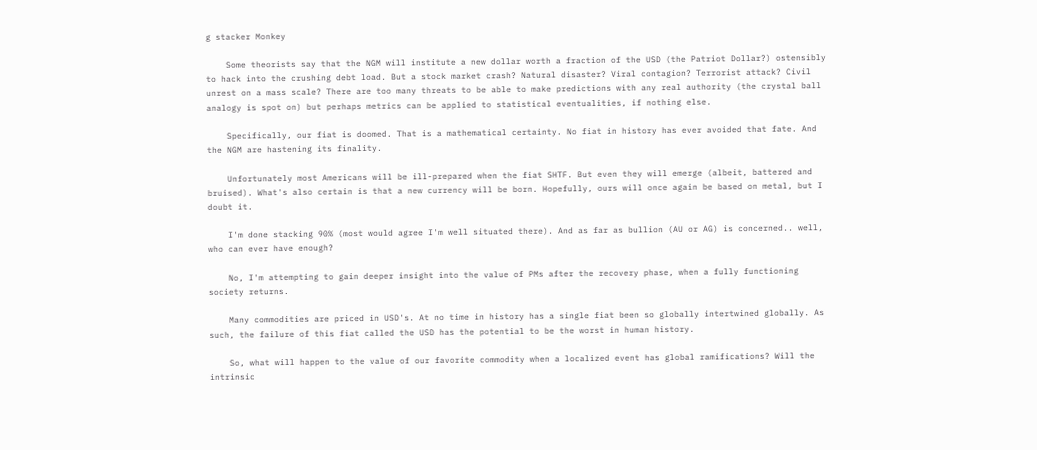g stacker Monkey

    Some theorists say that the NGM will institute a new dollar worth a fraction of the USD (the Patriot Dollar?) ostensibly to hack into the crushing debt load. But a stock market crash? Natural disaster? Viral contagion? Terrorist attack? Civil unrest on a mass scale? There are too many threats to be able to make predictions with any real authority (the crystal ball analogy is spot on) but perhaps metrics can be applied to statistical eventualities, if nothing else.

    Specifically, our fiat is doomed. That is a mathematical certainty. No fiat in history has ever avoided that fate. And the NGM are hastening its finality.

    Unfortunately most Americans will be ill-prepared when the fiat SHTF. But even they will emerge (albeit, battered and bruised). What's also certain is that a new currency will be born. Hopefully, ours will once again be based on metal, but I doubt it.

    I'm done stacking 90% (most would agree I'm well situated there). And as far as bullion (AU or AG) is concerned.. well, who can ever have enough?

    No, I'm attempting to gain deeper insight into the value of PMs after the recovery phase, when a fully functioning society returns.

    Many commodities are priced in USD's. At no time in history has a single fiat been so globally intertwined globally. As such, the failure of this fiat called the USD has the potential to be the worst in human history.

    So, what will happen to the value of our favorite commodity when a localized event has global ramifications? Will the intrinsic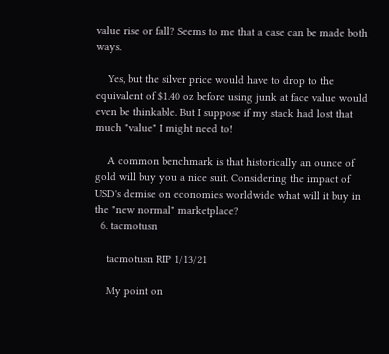value rise or fall? Seems to me that a case can be made both ways.

    Yes, but the silver price would have to drop to the equivalent of $1.40 oz before using junk at face value would even be thinkable. But I suppose if my stack had lost that much "value" I might need to!

    A common benchmark is that historically an ounce of gold will buy you a nice suit. Considering the impact of USD's demise on economies worldwide what will it buy in the "new normal" marketplace?
  6. tacmotusn

    tacmotusn RIP 1/13/21

    My point on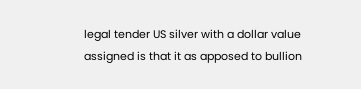legal tender US silver with a dollar value assigned is that it as apposed to bullion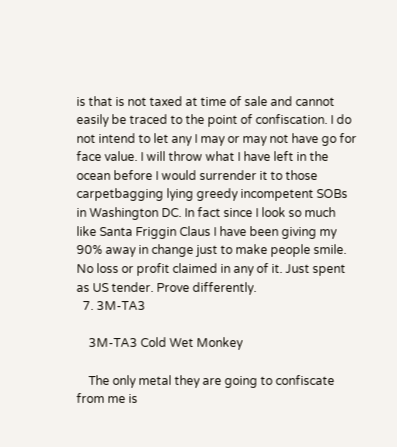is that is not taxed at time of sale and cannot easily be traced to the point of confiscation. I do not intend to let any I may or may not have go for face value. I will throw what I have left in the ocean before I would surrender it to those carpetbagging lying greedy incompetent SOBs in Washington DC. In fact since I look so much like Santa Friggin Claus I have been giving my 90% away in change just to make people smile. No loss or profit claimed in any of it. Just spent as US tender. Prove differently.
  7. 3M-TA3

    3M-TA3 Cold Wet Monkey

    The only metal they are going to confiscate from me is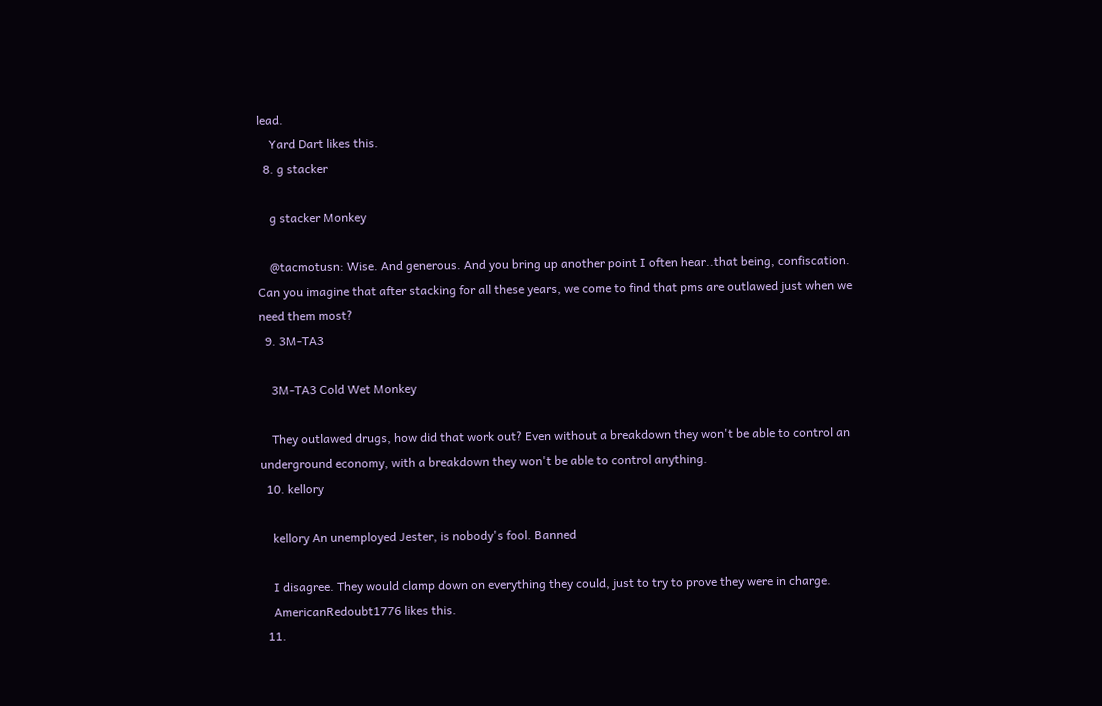lead.
    Yard Dart likes this.
  8. g stacker

    g stacker Monkey

    @tacmotusn: Wise. And generous. And you bring up another point I often hear..that being, confiscation. Can you imagine that after stacking for all these years, we come to find that pms are outlawed just when we need them most?
  9. 3M-TA3

    3M-TA3 Cold Wet Monkey

    They outlawed drugs, how did that work out? Even without a breakdown they won't be able to control an underground economy, with a breakdown they won't be able to control anything.
  10. kellory

    kellory An unemployed Jester, is nobody's fool. Banned

    I disagree. They would clamp down on everything they could, just to try to prove they were in charge.
    AmericanRedoubt1776 likes this.
  11.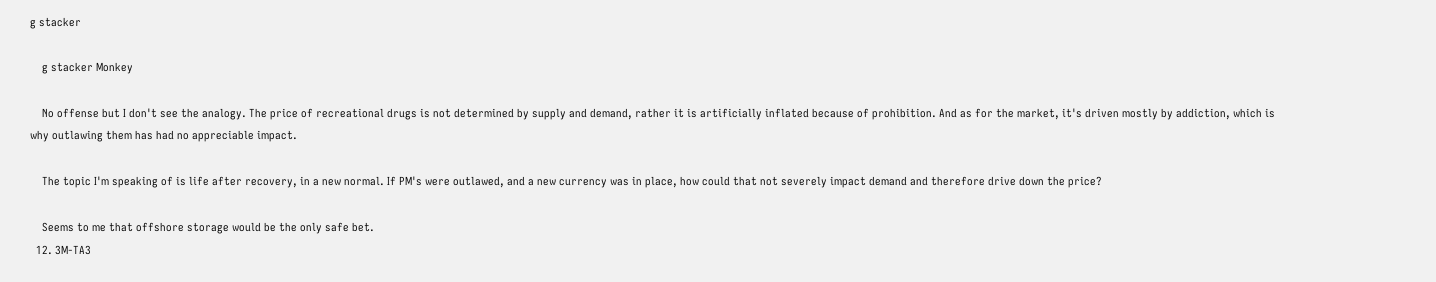g stacker

    g stacker Monkey

    No offense but I don't see the analogy. The price of recreational drugs is not determined by supply and demand, rather it is artificially inflated because of prohibition. And as for the market, it's driven mostly by addiction, which is why outlawing them has had no appreciable impact.

    The topic I'm speaking of is life after recovery, in a new normal. If PM's were outlawed, and a new currency was in place, how could that not severely impact demand and therefore drive down the price?

    Seems to me that offshore storage would be the only safe bet.
  12. 3M-TA3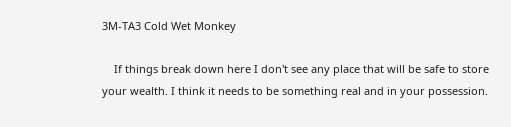3M-TA3 Cold Wet Monkey

    If things break down here I don't see any place that will be safe to store your wealth. I think it needs to be something real and in your possession.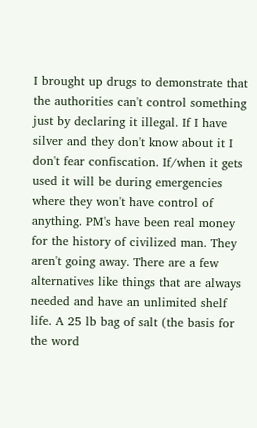I brought up drugs to demonstrate that the authorities can't control something just by declaring it illegal. If I have silver and they don't know about it I don't fear confiscation. If/when it gets used it will be during emergencies where they won't have control of anything. PM's have been real money for the history of civilized man. They aren't going away. There are a few alternatives like things that are always needed and have an unlimited shelf life. A 25 lb bag of salt (the basis for the word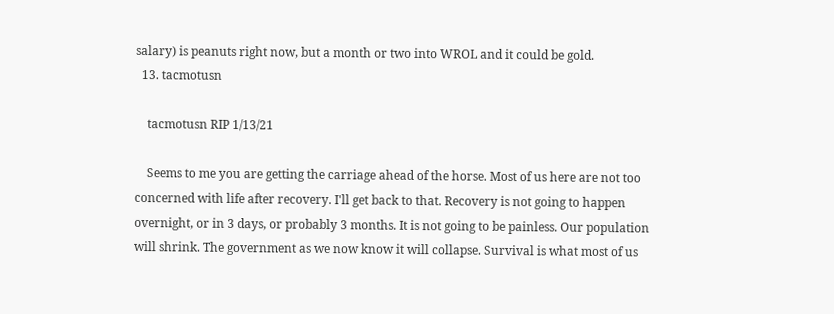salary) is peanuts right now, but a month or two into WROL and it could be gold.
  13. tacmotusn

    tacmotusn RIP 1/13/21

    Seems to me you are getting the carriage ahead of the horse. Most of us here are not too concerned with life after recovery. I'll get back to that. Recovery is not going to happen overnight, or in 3 days, or probably 3 months. It is not going to be painless. Our population will shrink. The government as we now know it will collapse. Survival is what most of us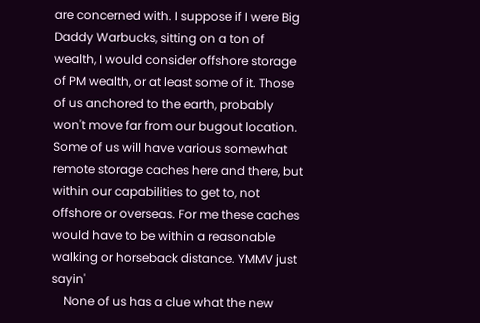are concerned with. I suppose if I were Big Daddy Warbucks, sitting on a ton of wealth, I would consider offshore storage of PM wealth, or at least some of it. Those of us anchored to the earth, probably won't move far from our bugout location. Some of us will have various somewhat remote storage caches here and there, but within our capabilities to get to, not offshore or overseas. For me these caches would have to be within a reasonable walking or horseback distance. YMMV just sayin'
    None of us has a clue what the new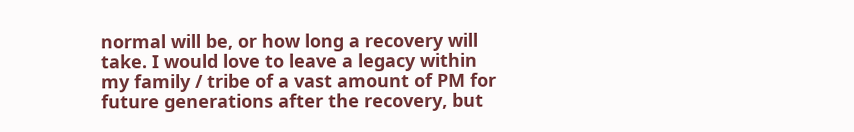normal will be, or how long a recovery will take. I would love to leave a legacy within my family / tribe of a vast amount of PM for future generations after the recovery, but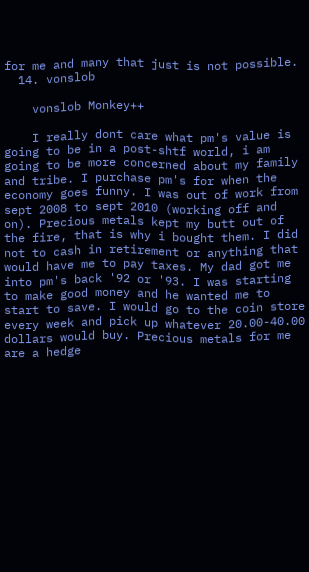for me and many that just is not possible.
  14. vonslob

    vonslob Monkey++

    I really dont care what pm's value is going to be in a post-shtf world, i am going to be more concerned about my family and tribe. I purchase pm's for when the economy goes funny. I was out of work from sept 2008 to sept 2010 (working off and on). Precious metals kept my butt out of the fire, that is why i bought them. I did not to cash in retirement or anything that would have me to pay taxes. My dad got me into pm's back '92 or '93. I was starting to make good money and he wanted me to start to save. I would go to the coin store every week and pick up whatever 20.00-40.00 dollars would buy. Precious metals for me are a hedge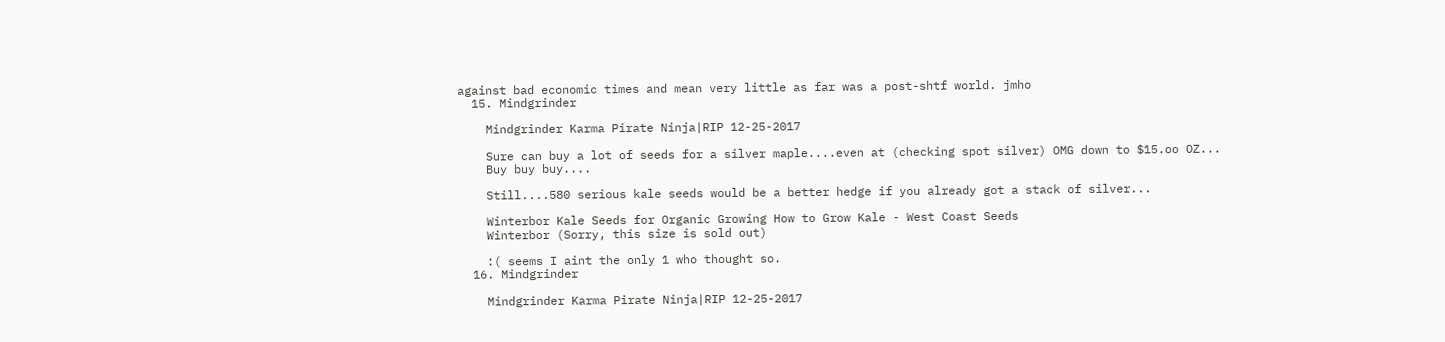against bad economic times and mean very little as far was a post-shtf world. jmho
  15. Mindgrinder

    Mindgrinder Karma Pirate Ninja|RIP 12-25-2017

    Sure can buy a lot of seeds for a silver maple....even at (checking spot silver) OMG down to $15.oo OZ...
    Buy buy buy....

    Still....580 serious kale seeds would be a better hedge if you already got a stack of silver...

    Winterbor Kale Seeds for Organic Growing How to Grow Kale - West Coast Seeds
    Winterbor (Sorry, this size is sold out)

    :( seems I aint the only 1 who thought so.
  16. Mindgrinder

    Mindgrinder Karma Pirate Ninja|RIP 12-25-2017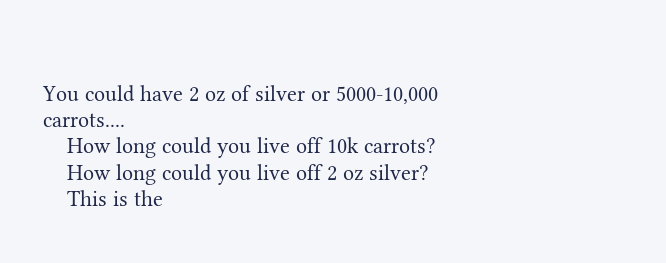You could have 2 oz of silver or 5000-10,000 carrots....
    How long could you live off 10k carrots?
    How long could you live off 2 oz silver?
    This is the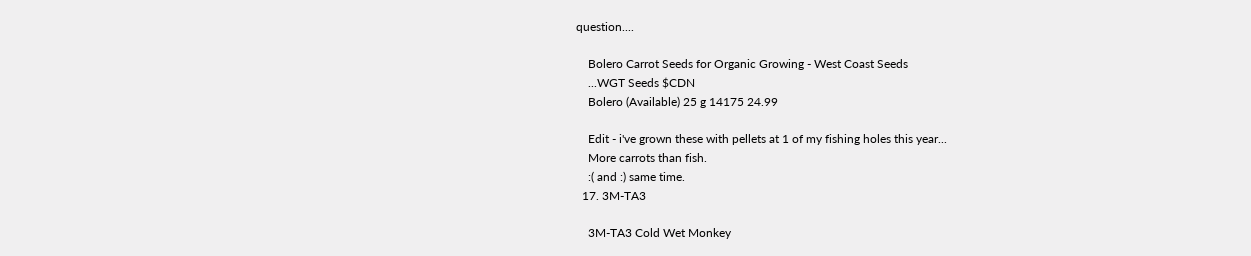question....

    Bolero Carrot Seeds for Organic Growing - West Coast Seeds
    ...WGT Seeds $CDN
    Bolero (Available) 25 g 14175 24.99

    Edit - i've grown these with pellets at 1 of my fishing holes this year...
    More carrots than fish.
    :( and :) same time.
  17. 3M-TA3

    3M-TA3 Cold Wet Monkey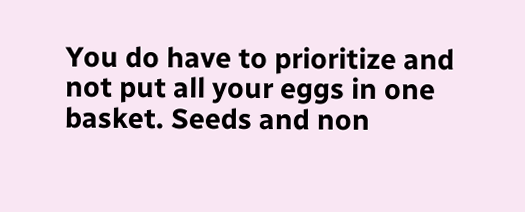You do have to prioritize and not put all your eggs in one basket. Seeds and non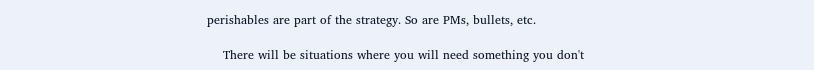perishables are part of the strategy. So are PMs, bullets, etc.

    There will be situations where you will need something you don't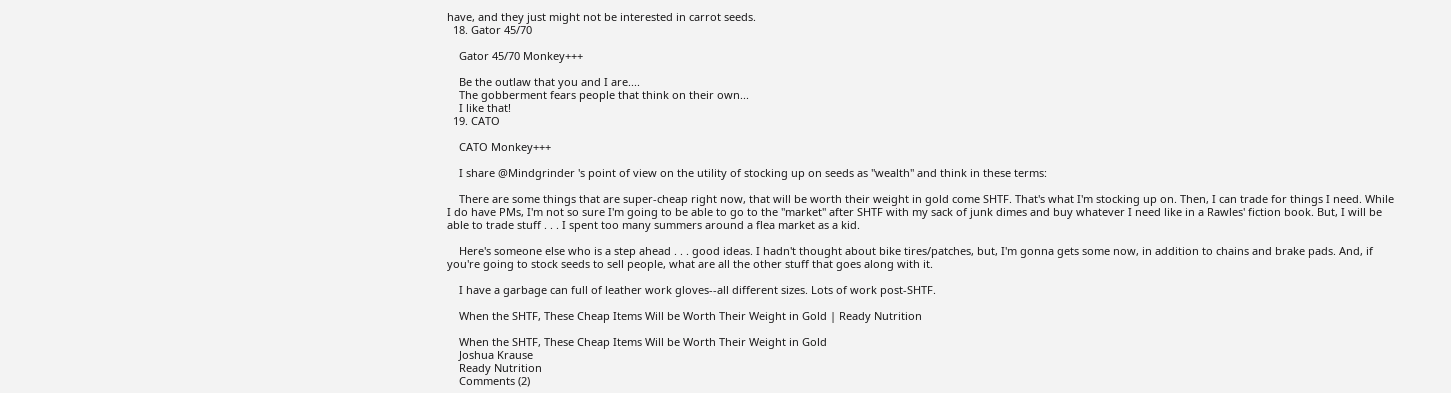have, and they just might not be interested in carrot seeds.
  18. Gator 45/70

    Gator 45/70 Monkey+++

    Be the outlaw that you and I are....
    The gobberment fears people that think on their own...
    I like that!
  19. CATO

    CATO Monkey+++

    I share @Mindgrinder 's point of view on the utility of stocking up on seeds as "wealth" and think in these terms:

    There are some things that are super-cheap right now, that will be worth their weight in gold come SHTF. That's what I'm stocking up on. Then, I can trade for things I need. While I do have PMs, I'm not so sure I'm going to be able to go to the "market" after SHTF with my sack of junk dimes and buy whatever I need like in a Rawles' fiction book. But, I will be able to trade stuff . . . I spent too many summers around a flea market as a kid.

    Here's someone else who is a step ahead . . . good ideas. I hadn't thought about bike tires/patches, but, I'm gonna gets some now, in addition to chains and brake pads. And, if you're going to stock seeds to sell people, what are all the other stuff that goes along with it.

    I have a garbage can full of leather work gloves--all different sizes. Lots of work post-SHTF.

    When the SHTF, These Cheap Items Will be Worth Their Weight in Gold | Ready Nutrition

    When the SHTF, These Cheap Items Will be Worth Their Weight in Gold
    Joshua Krause
    Ready Nutrition
    Comments (2)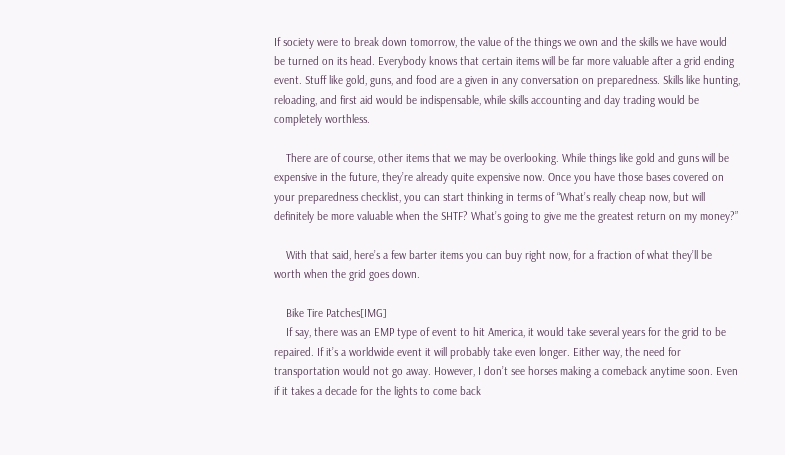If society were to break down tomorrow, the value of the things we own and the skills we have would be turned on its head. Everybody knows that certain items will be far more valuable after a grid ending event. Stuff like gold, guns, and food are a given in any conversation on preparedness. Skills like hunting, reloading, and first aid would be indispensable, while skills accounting and day trading would be completely worthless.

    There are of course, other items that we may be overlooking. While things like gold and guns will be expensive in the future, they’re already quite expensive now. Once you have those bases covered on your preparedness checklist, you can start thinking in terms of “What’s really cheap now, but will definitely be more valuable when the SHTF? What’s going to give me the greatest return on my money?”

    With that said, here’s a few barter items you can buy right now, for a fraction of what they’ll be worth when the grid goes down.

    Bike Tire Patches[IMG]
    If say, there was an EMP type of event to hit America, it would take several years for the grid to be repaired. If it’s a worldwide event it will probably take even longer. Either way, the need for transportation would not go away. However, I don’t see horses making a comeback anytime soon. Even if it takes a decade for the lights to come back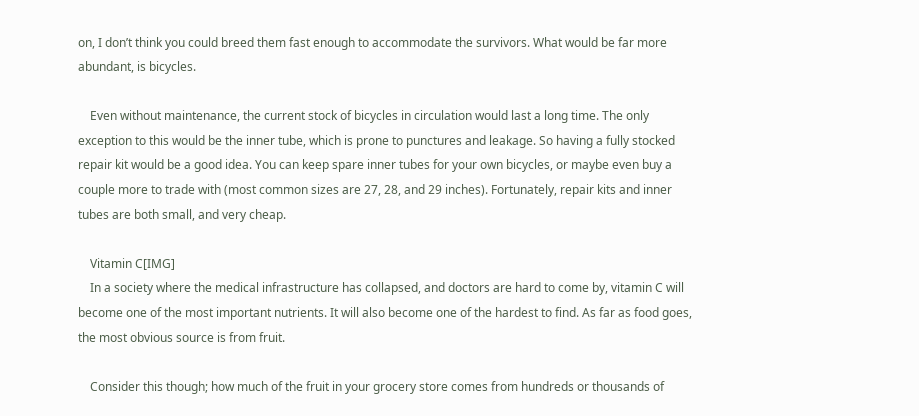on, I don’t think you could breed them fast enough to accommodate the survivors. What would be far more abundant, is bicycles.

    Even without maintenance, the current stock of bicycles in circulation would last a long time. The only exception to this would be the inner tube, which is prone to punctures and leakage. So having a fully stocked repair kit would be a good idea. You can keep spare inner tubes for your own bicycles, or maybe even buy a couple more to trade with (most common sizes are 27, 28, and 29 inches). Fortunately, repair kits and inner tubes are both small, and very cheap.

    Vitamin C[IMG]
    In a society where the medical infrastructure has collapsed, and doctors are hard to come by, vitamin C will become one of the most important nutrients. It will also become one of the hardest to find. As far as food goes, the most obvious source is from fruit.

    Consider this though; how much of the fruit in your grocery store comes from hundreds or thousands of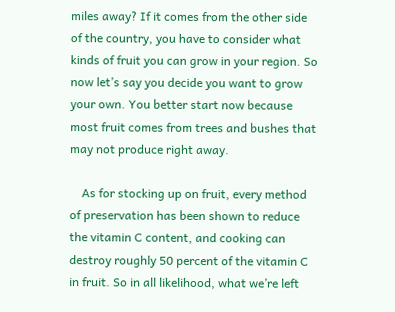miles away? If it comes from the other side of the country, you have to consider what kinds of fruit you can grow in your region. So now let’s say you decide you want to grow your own. You better start now because most fruit comes from trees and bushes that may not produce right away.

    As for stocking up on fruit, every method of preservation has been shown to reduce the vitamin C content, and cooking can destroy roughly 50 percent of the vitamin C in fruit. So in all likelihood, what we’re left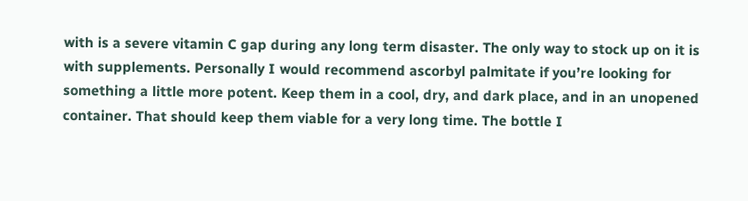with is a severe vitamin C gap during any long term disaster. The only way to stock up on it is with supplements. Personally I would recommend ascorbyl palmitate if you’re looking for something a little more potent. Keep them in a cool, dry, and dark place, and in an unopened container. That should keep them viable for a very long time. The bottle I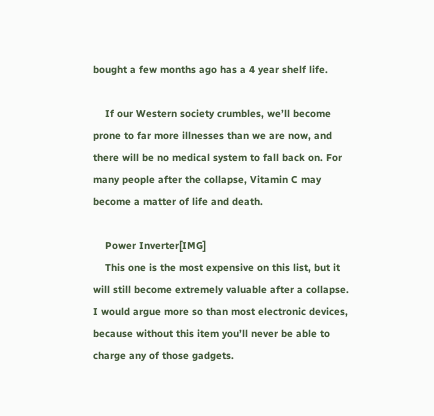bought a few months ago has a 4 year shelf life.

    If our Western society crumbles, we’ll become prone to far more illnesses than we are now, and there will be no medical system to fall back on. For many people after the collapse, Vitamin C may become a matter of life and death.

    Power Inverter[IMG]
    This one is the most expensive on this list, but it will still become extremely valuable after a collapse. I would argue more so than most electronic devices, because without this item you’ll never be able to charge any of those gadgets.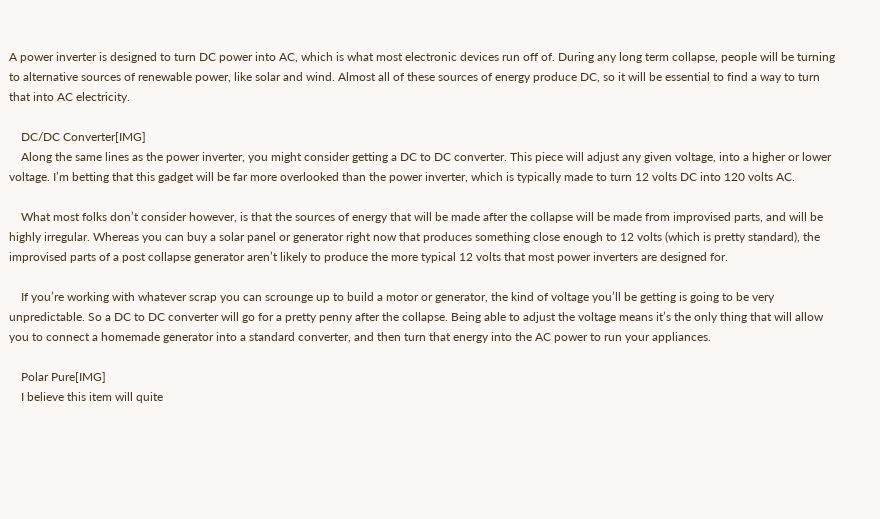A power inverter is designed to turn DC power into AC, which is what most electronic devices run off of. During any long term collapse, people will be turning to alternative sources of renewable power, like solar and wind. Almost all of these sources of energy produce DC, so it will be essential to find a way to turn that into AC electricity.

    DC/DC Converter[IMG]
    Along the same lines as the power inverter, you might consider getting a DC to DC converter. This piece will adjust any given voltage, into a higher or lower voltage. I’m betting that this gadget will be far more overlooked than the power inverter, which is typically made to turn 12 volts DC into 120 volts AC.

    What most folks don’t consider however, is that the sources of energy that will be made after the collapse will be made from improvised parts, and will be highly irregular. Whereas you can buy a solar panel or generator right now that produces something close enough to 12 volts (which is pretty standard), the improvised parts of a post collapse generator aren’t likely to produce the more typical 12 volts that most power inverters are designed for.

    If you’re working with whatever scrap you can scrounge up to build a motor or generator, the kind of voltage you’ll be getting is going to be very unpredictable. So a DC to DC converter will go for a pretty penny after the collapse. Being able to adjust the voltage means it’s the only thing that will allow you to connect a homemade generator into a standard converter, and then turn that energy into the AC power to run your appliances.

    Polar Pure[IMG]
    I believe this item will quite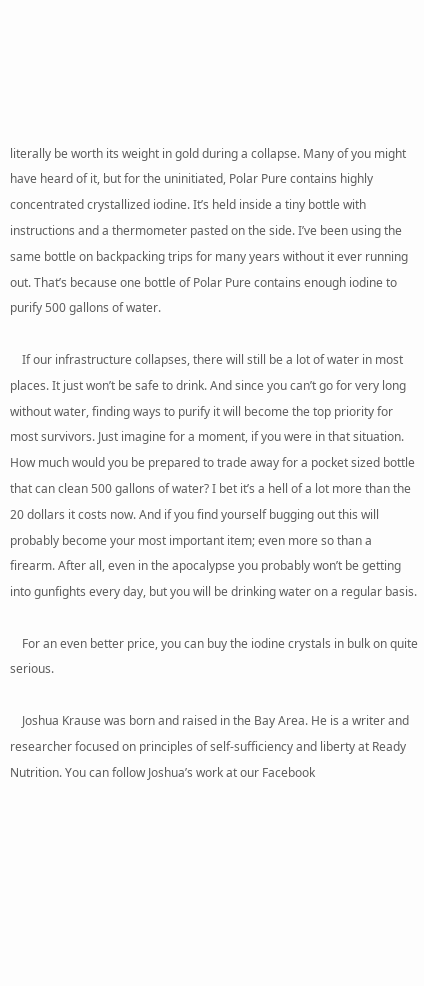literally be worth its weight in gold during a collapse. Many of you might have heard of it, but for the uninitiated, Polar Pure contains highly concentrated crystallized iodine. It’s held inside a tiny bottle with instructions and a thermometer pasted on the side. I’ve been using the same bottle on backpacking trips for many years without it ever running out. That’s because one bottle of Polar Pure contains enough iodine to purify 500 gallons of water.

    If our infrastructure collapses, there will still be a lot of water in most places. It just won’t be safe to drink. And since you can’t go for very long without water, finding ways to purify it will become the top priority for most survivors. Just imagine for a moment, if you were in that situation. How much would you be prepared to trade away for a pocket sized bottle that can clean 500 gallons of water? I bet it’s a hell of a lot more than the 20 dollars it costs now. And if you find yourself bugging out this will probably become your most important item; even more so than a firearm. After all, even in the apocalypse you probably won’t be getting into gunfights every day, but you will be drinking water on a regular basis.

    For an even better price, you can buy the iodine crystals in bulk on quite serious.

    Joshua Krause was born and raised in the Bay Area. He is a writer and researcher focused on principles of self-sufficiency and liberty at Ready Nutrition. You can follow Joshua’s work at our Facebook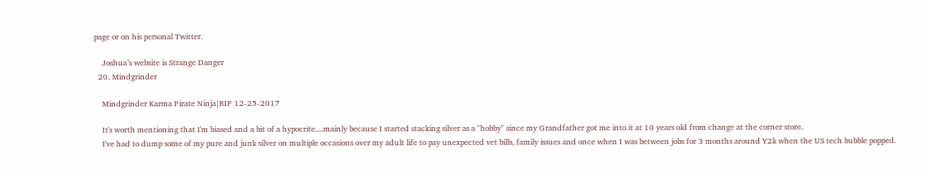page or on his personal Twitter.

    Joshua’s website is Strange Danger
  20. Mindgrinder

    Mindgrinder Karma Pirate Ninja|RIP 12-25-2017

    It's worth mentioning that I'm biased and a bit of a hypocrite....mainly because I started stacking silver as a "hobby" since my Grandfather got me into it at 10 years old from change at the corner store.
    I've had to dump some of my pure and junk silver on multiple occasions over my adult life to pay unexpected vet bills, family issues and once when I was between jobs for 3 months around Y2k when the US tech bubble popped.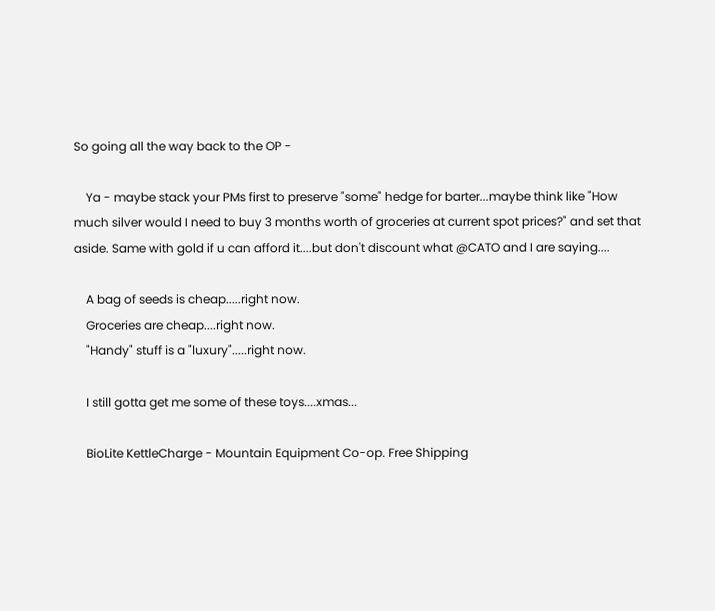So going all the way back to the OP -

    Ya - maybe stack your PMs first to preserve "some" hedge for barter...maybe think like "How much silver would I need to buy 3 months worth of groceries at current spot prices?" and set that aside. Same with gold if u can afford it....but don't discount what @CATO and I are saying....

    A bag of seeds is cheap.....right now.
    Groceries are cheap....right now.
    "Handy" stuff is a "luxury".....right now.

    I still gotta get me some of these toys....xmas...

    BioLite KettleCharge - Mountain Equipment Co-op. Free Shipping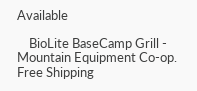Available

    BioLite BaseCamp Grill - Mountain Equipment Co-op. Free Shipping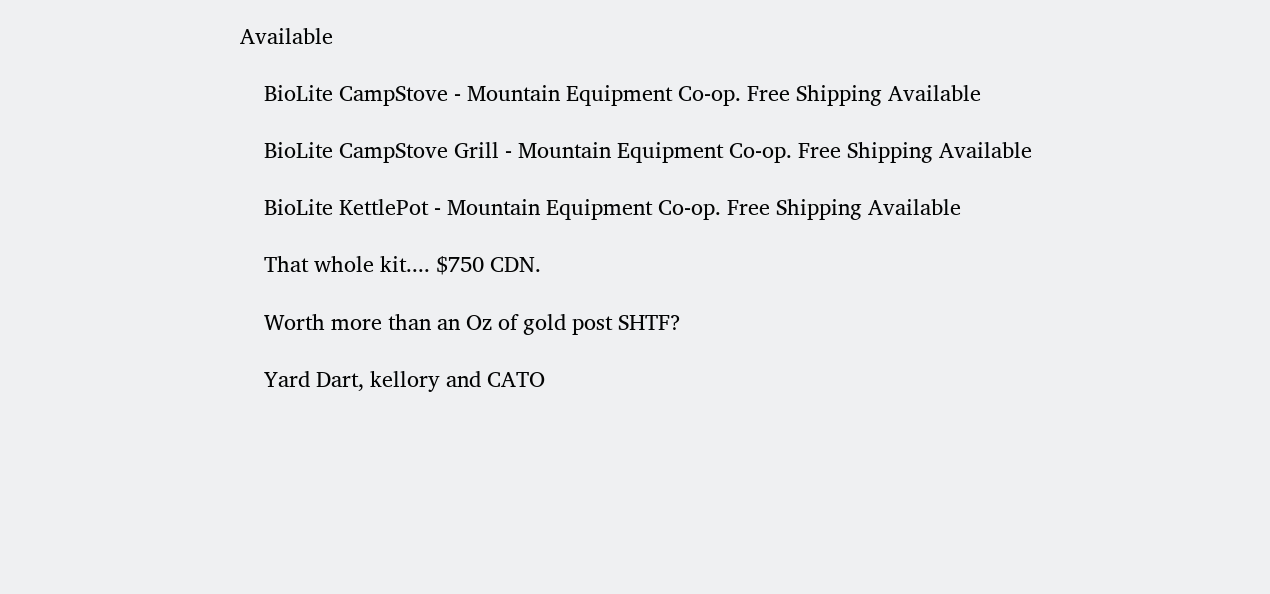Available

    BioLite CampStove - Mountain Equipment Co-op. Free Shipping Available

    BioLite CampStove Grill - Mountain Equipment Co-op. Free Shipping Available

    BioLite KettlePot - Mountain Equipment Co-op. Free Shipping Available

    That whole kit.... $750 CDN.

    Worth more than an Oz of gold post SHTF?

    Yard Dart, kellory and CATO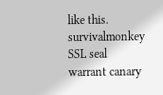like this.
survivalmonkey SSL seal warrant canary